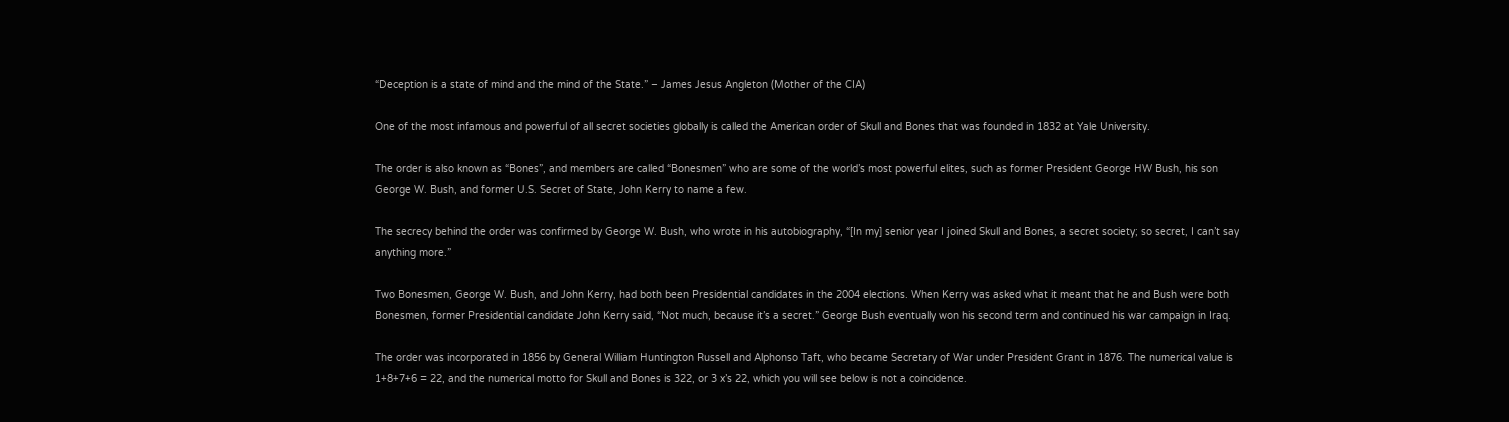“Deception is a state of mind and the mind of the State.” – James Jesus Angleton (Mother of the CIA)

One of the most infamous and powerful of all secret societies globally is called the American order of Skull and Bones that was founded in 1832 at Yale University.

The order is also known as “Bones”, and members are called “Bonesmen” who are some of the world’s most powerful elites, such as former President George HW Bush, his son George W. Bush, and former U.S. Secret of State, John Kerry to name a few.

The secrecy behind the order was confirmed by George W. Bush, who wrote in his autobiography, “[In my] senior year I joined Skull and Bones, a secret society; so secret, I can’t say anything more.”

Two Bonesmen, George W. Bush, and John Kerry, had both been Presidential candidates in the 2004 elections. When Kerry was asked what it meant that he and Bush were both Bonesmen, former Presidential candidate John Kerry said, “Not much, because it’s a secret.” George Bush eventually won his second term and continued his war campaign in Iraq.

The order was incorporated in 1856 by General William Huntington Russell and Alphonso Taft, who became Secretary of War under President Grant in 1876. The numerical value is 1+8+7+6 = 22, and the numerical motto for Skull and Bones is 322, or 3 x’s 22, which you will see below is not a coincidence.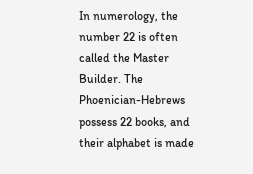In numerology, the number 22 is often called the Master Builder. The Phoenician-Hebrews possess 22 books, and their alphabet is made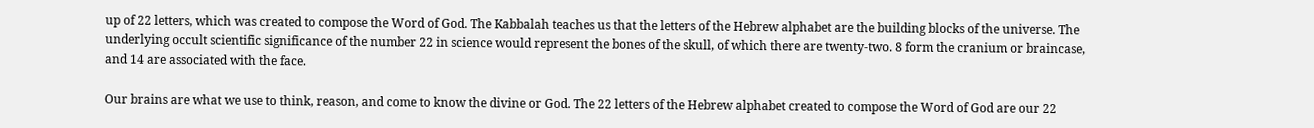up of 22 letters, which was created to compose the Word of God. The Kabbalah teaches us that the letters of the Hebrew alphabet are the building blocks of the universe. The underlying occult scientific significance of the number 22 in science would represent the bones of the skull, of which there are twenty-two. 8 form the cranium or braincase, and 14 are associated with the face.

Our brains are what we use to think, reason, and come to know the divine or God. The 22 letters of the Hebrew alphabet created to compose the Word of God are our 22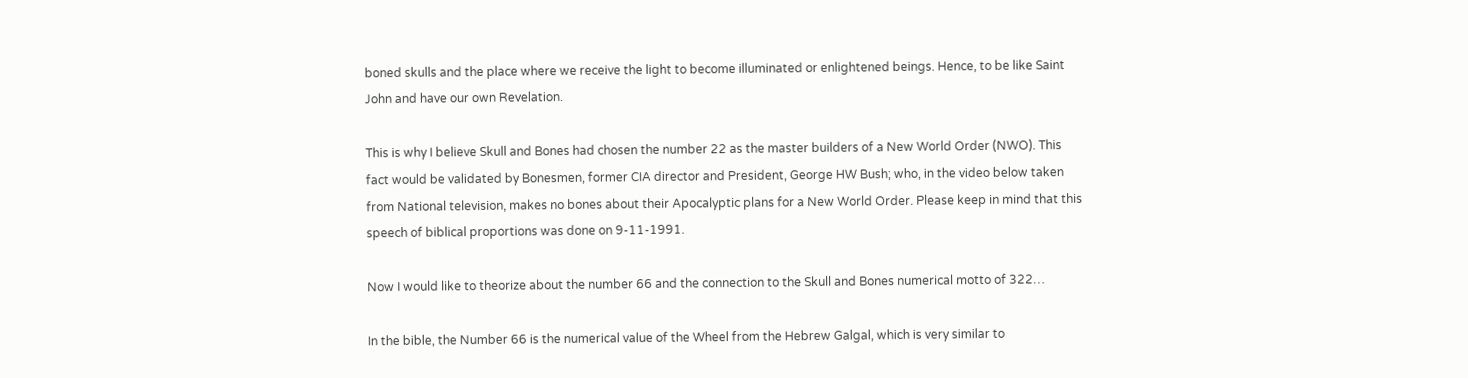boned skulls and the place where we receive the light to become illuminated or enlightened beings. Hence, to be like Saint John and have our own Revelation.

This is why I believe Skull and Bones had chosen the number 22 as the master builders of a New World Order (NWO). This fact would be validated by Bonesmen, former CIA director and President, George HW Bush; who, in the video below taken from National television, makes no bones about their Apocalyptic plans for a New World Order. Please keep in mind that this speech of biblical proportions was done on 9-11-1991.

Now I would like to theorize about the number 66 and the connection to the Skull and Bones numerical motto of 322…

In the bible, the Number 66 is the numerical value of the Wheel from the Hebrew Galgal, which is very similar to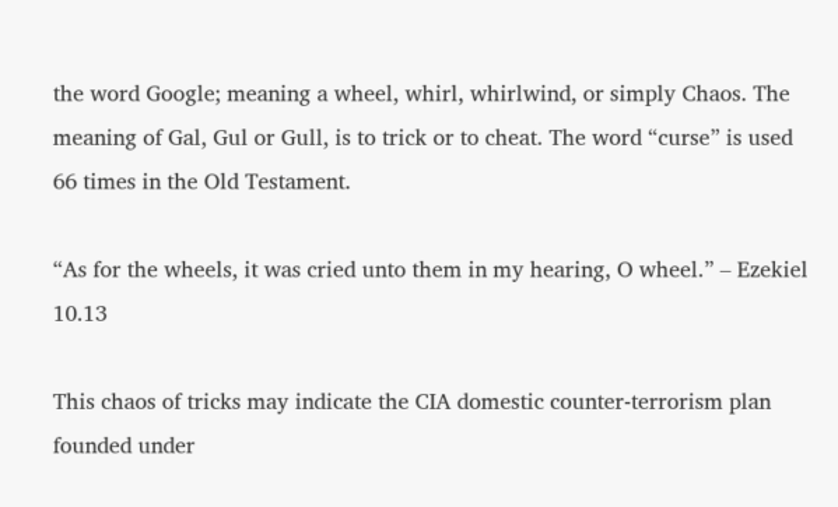the word Google; meaning a wheel, whirl, whirlwind, or simply Chaos. The meaning of Gal, Gul or Gull, is to trick or to cheat. The word “curse” is used 66 times in the Old Testament.

“As for the wheels, it was cried unto them in my hearing, O wheel.” – Ezekiel 10.13

This chaos of tricks may indicate the CIA domestic counter-terrorism plan founded under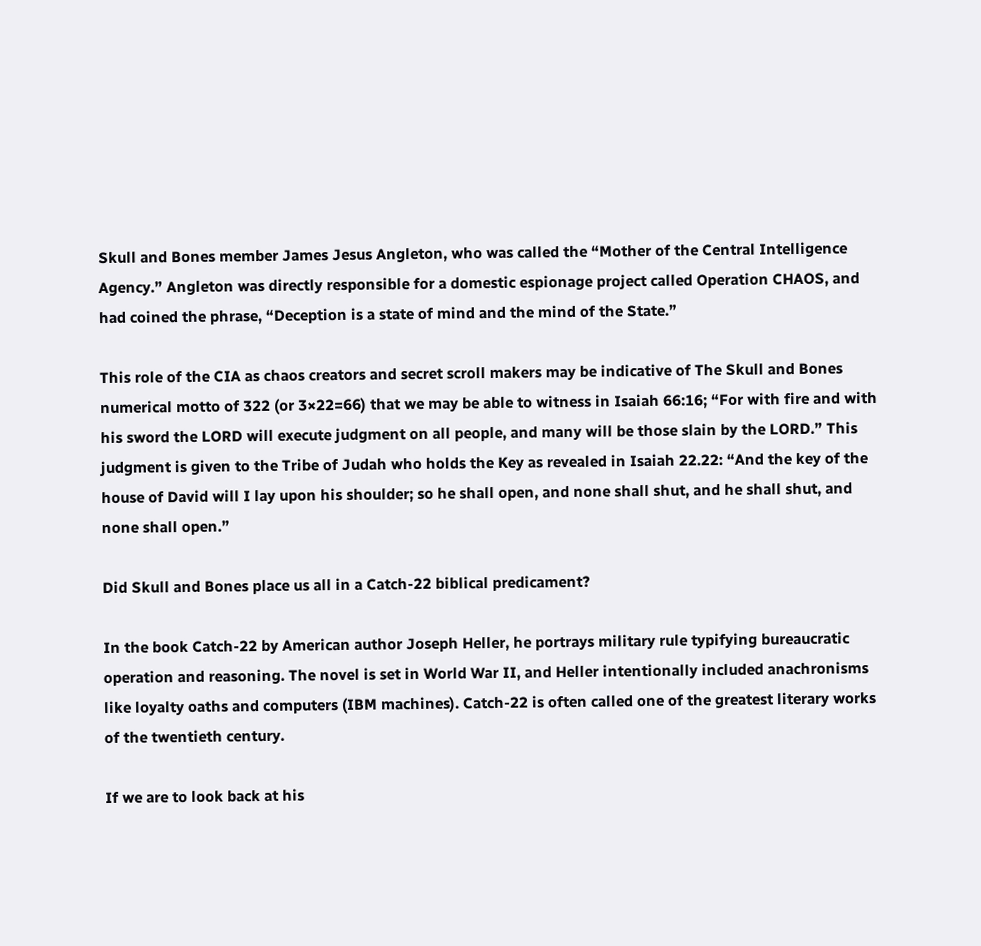Skull and Bones member James Jesus Angleton, who was called the “Mother of the Central Intelligence Agency.” Angleton was directly responsible for a domestic espionage project called Operation CHAOS, and had coined the phrase, “Deception is a state of mind and the mind of the State.”

This role of the CIA as chaos creators and secret scroll makers may be indicative of The Skull and Bones numerical motto of 322 (or 3×22=66) that we may be able to witness in Isaiah 66:16; “For with fire and with his sword the LORD will execute judgment on all people, and many will be those slain by the LORD.” This judgment is given to the Tribe of Judah who holds the Key as revealed in Isaiah 22.22: “And the key of the house of David will I lay upon his shoulder; so he shall open, and none shall shut, and he shall shut, and none shall open.”

Did Skull and Bones place us all in a Catch-22 biblical predicament?

In the book Catch-22 by American author Joseph Heller, he portrays military rule typifying bureaucratic operation and reasoning. The novel is set in World War II, and Heller intentionally included anachronisms like loyalty oaths and computers (IBM machines). Catch-22 is often called one of the greatest literary works of the twentieth century.

If we are to look back at his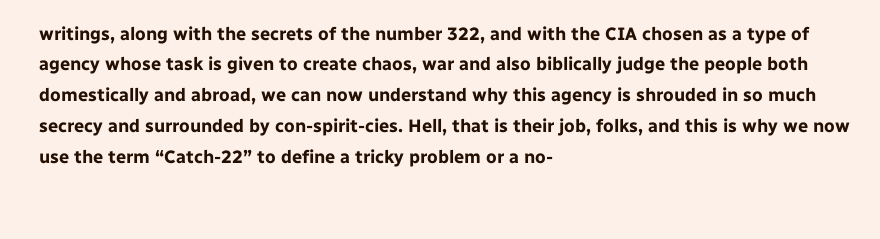writings, along with the secrets of the number 322, and with the CIA chosen as a type of agency whose task is given to create chaos, war and also biblically judge the people both domestically and abroad, we can now understand why this agency is shrouded in so much secrecy and surrounded by con-spirit-cies. Hell, that is their job, folks, and this is why we now use the term “Catch-22” to define a tricky problem or a no-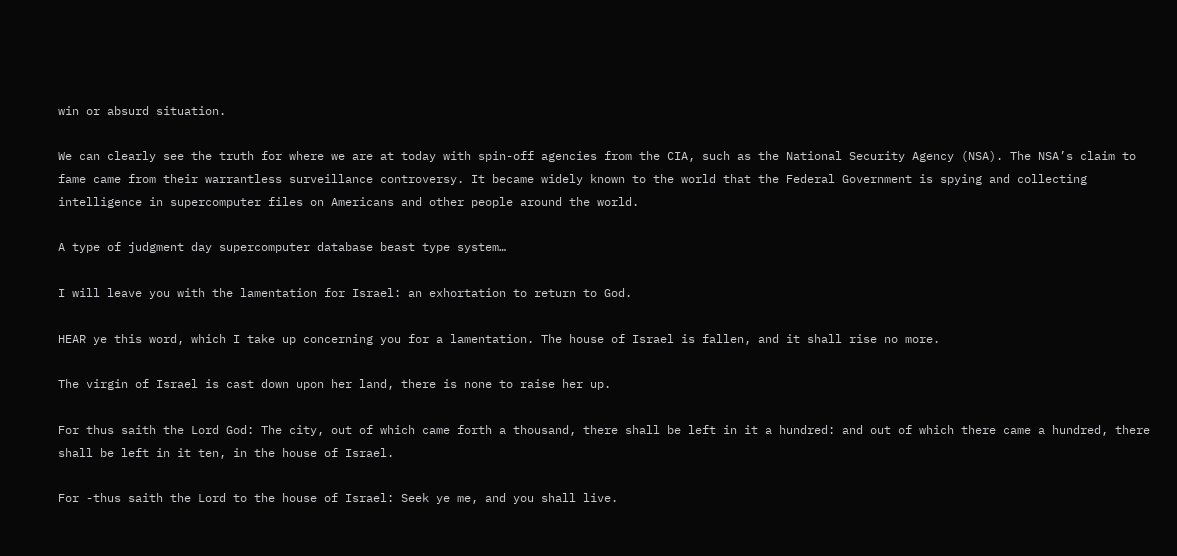win or absurd situation.

We can clearly see the truth for where we are at today with spin-off agencies from the CIA, such as the National Security Agency (NSA). The NSA’s claim to fame came from their warrantless surveillance controversy. It became widely known to the world that the Federal Government is spying and collecting intelligence in supercomputer files on Americans and other people around the world.

A type of judgment day supercomputer database beast type system…

I will leave you with the lamentation for Israel: an exhortation to return to God.

HEAR ye this word, which I take up concerning you for a lamentation. The house of Israel is fallen, and it shall rise no more.

The virgin of Israel is cast down upon her land, there is none to raise her up.

For thus saith the Lord God: The city, out of which came forth a thousand, there shall be left in it a hundred: and out of which there came a hundred, there shall be left in it ten, in the house of Israel.

For -thus saith the Lord to the house of Israel: Seek ye me, and you shall live.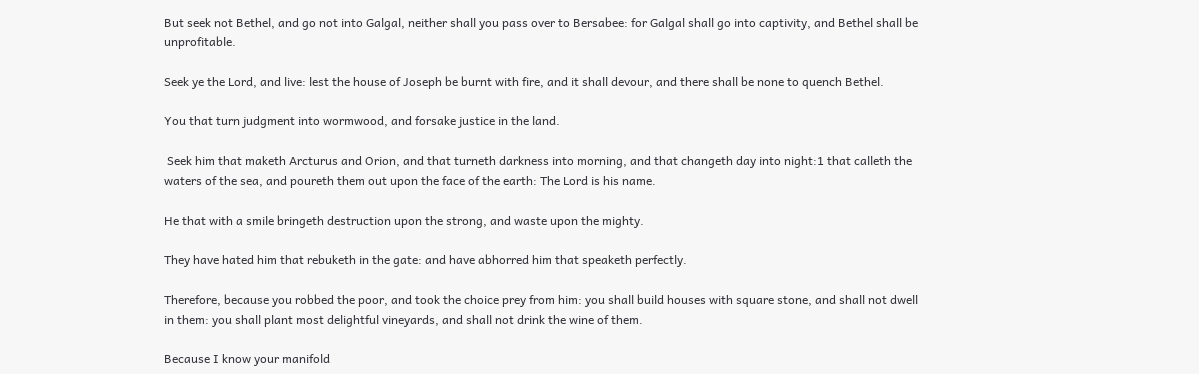But seek not Bethel, and go not into Galgal, neither shall you pass over to Bersabee: for Galgal shall go into captivity, and Bethel shall be unprofitable.

Seek ye the Lord, and live: lest the house of Joseph be burnt with fire, and it shall devour, and there shall be none to quench Bethel.

You that turn judgment into wormwood, and forsake justice in the land.

 Seek him that maketh Arcturus and Orion, and that turneth darkness into morning, and that changeth day into night:1 that calleth the waters of the sea, and poureth them out upon the face of the earth: The Lord is his name.

He that with a smile bringeth destruction upon the strong, and waste upon the mighty.

They have hated him that rebuketh in the gate: and have abhorred him that speaketh perfectly.

Therefore, because you robbed the poor, and took the choice prey from him: you shall build houses with square stone, and shall not dwell in them: you shall plant most delightful vineyards, and shall not drink the wine of them.

Because I know your manifold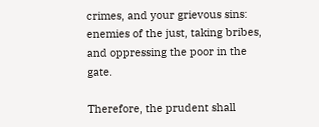crimes, and your grievous sins: enemies of the just, taking bribes, and oppressing the poor in the gate.

Therefore, the prudent shall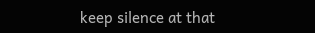keep silence at that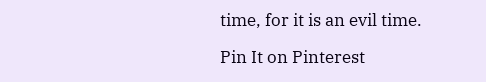time, for it is an evil time.

Pin It on Pinterest